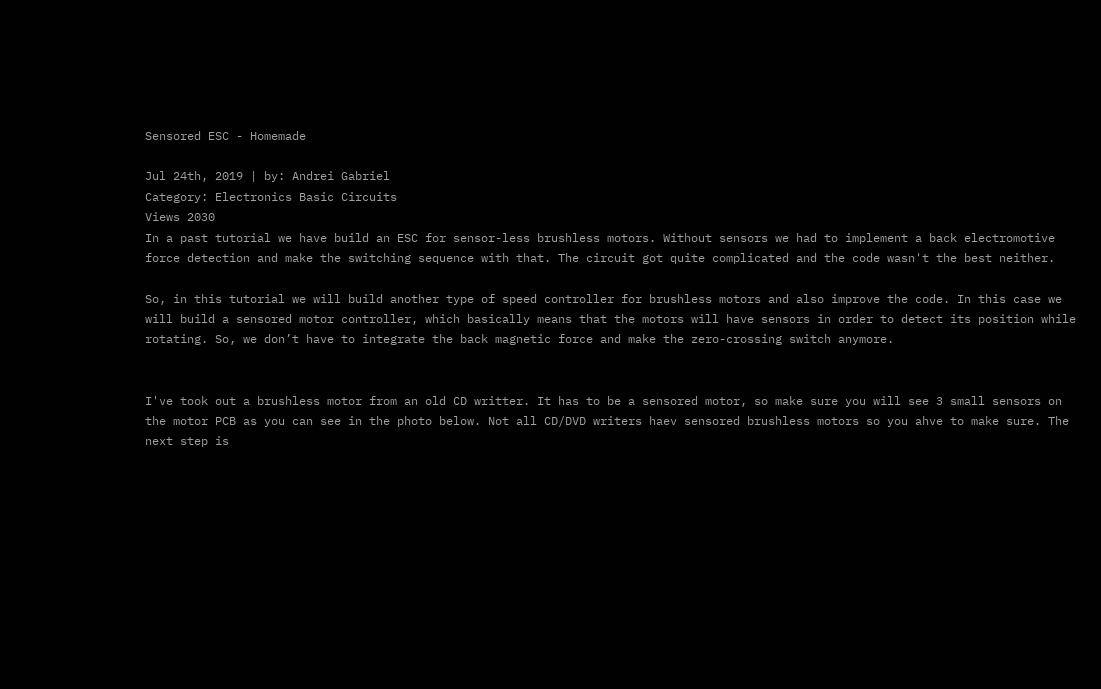Sensored ESC - Homemade

Jul 24th, 2019 | by: Andrei Gabriel
Category: Electronics Basic Circuits
Views 2030
In a past tutorial we have build an ESC for sensor-less brushless motors. Without sensors we had to implement a back electromotive force detection and make the switching sequence with that. The circuit got quite complicated and the code wasn't the best neither.

So, in this tutorial we will build another type of speed controller for brushless motors and also improve the code. In this case we will build a sensored motor controller, which basically means that the motors will have sensors in order to detect its position while rotating. So, we don’t have to integrate the back magnetic force and make the zero-crossing switch anymore.


I've took out a brushless motor from an old CD writter. It has to be a sensored motor, so make sure you will see 3 small sensors on the motor PCB as you can see in the photo below. Not all CD/DVD writers haev sensored brushless motors so you ahve to make sure. The next step is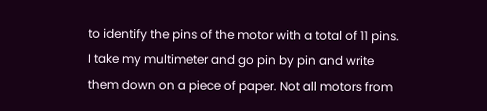to identify the pins of the motor with a total of 11 pins. I take my multimeter and go pin by pin and write them down on a piece of paper. Not all motors from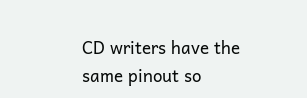CD writers have the same pinout so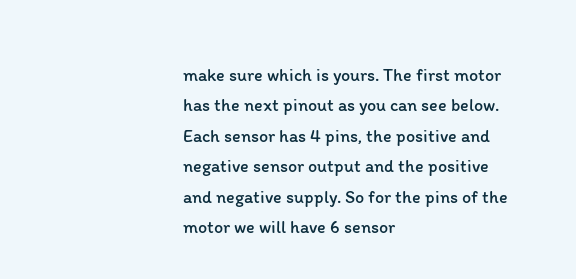make sure which is yours. The first motor has the next pinout as you can see below. Each sensor has 4 pins, the positive and negative sensor output and the positive and negative supply. So for the pins of the motor we will have 6 sensor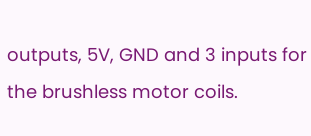outputs, 5V, GND and 3 inputs for the brushless motor coils.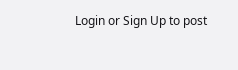Login or Sign Up to post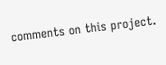comments on this project.